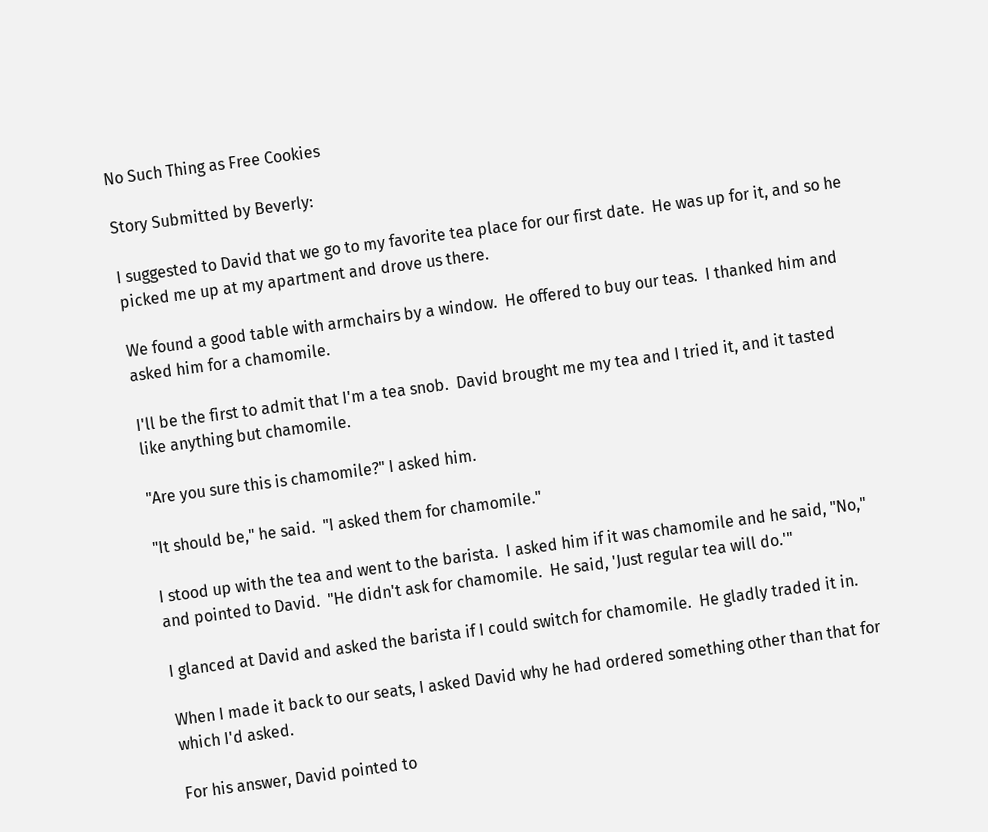No Such Thing as Free Cookies

Story Submitted by Beverly:

I suggested to David that we go to my favorite tea place for our first date.  He was up for it, and so he picked me up at my apartment and drove us there.

We found a good table with armchairs by a window.  He offered to buy our teas.  I thanked him and asked him for a chamomile.

I'll be the first to admit that I'm a tea snob.  David brought me my tea and I tried it, and it tasted like anything but chamomile.

"Are you sure this is chamomile?" I asked him.

"It should be," he said.  "I asked them for chamomile."

I stood up with the tea and went to the barista.  I asked him if it was chamomile and he said, "No," and pointed to David.  "He didn't ask for chamomile.  He said, 'Just regular tea will do.'"

I glanced at David and asked the barista if I could switch for chamomile.  He gladly traded it in.

When I made it back to our seats, I asked David why he had ordered something other than that for which I'd asked.

For his answer, David pointed to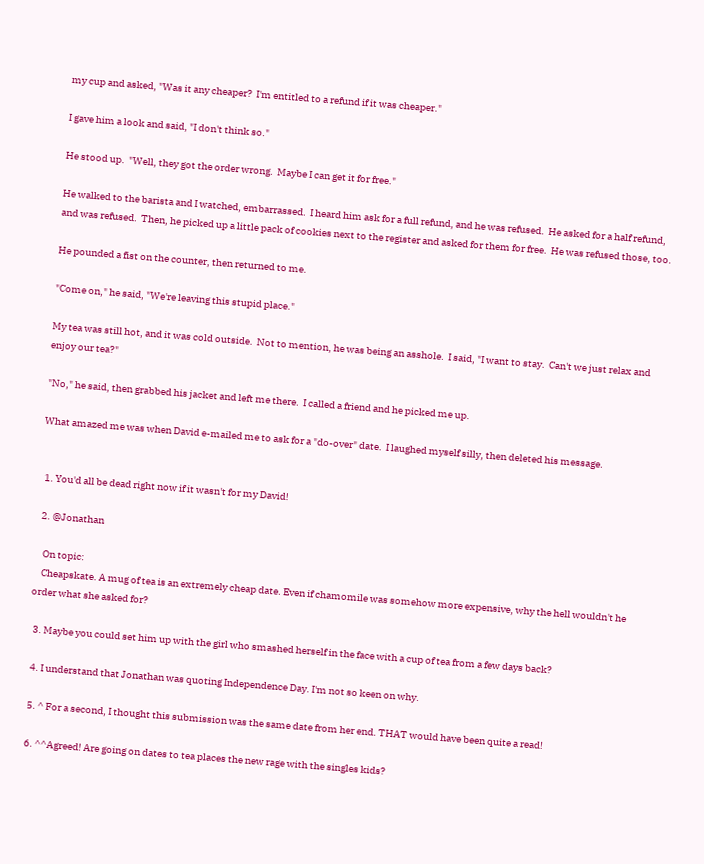my cup and asked, "Was it any cheaper?  I'm entitled to a refund if it was cheaper."

I gave him a look and said, "I don't think so."

He stood up.  "Well, they got the order wrong.  Maybe I can get it for free."

He walked to the barista and I watched, embarrassed.  I heard him ask for a full refund, and he was refused.  He asked for a half refund, and was refused.  Then, he picked up a little pack of cookies next to the register and asked for them for free.  He was refused those, too.

He pounded a fist on the counter, then returned to me.

"Come on," he said, "We're leaving this stupid place."

My tea was still hot, and it was cold outside.  Not to mention, he was being an asshole.  I said, "I want to stay.  Can't we just relax and enjoy our tea?"

"No," he said, then grabbed his jacket and left me there.  I called a friend and he picked me up.

What amazed me was when David e-mailed me to ask for a "do-over" date.  I laughed myself silly, then deleted his message.


  1. You'd all be dead right now if it wasn't for my David!

  2. @Jonathan

    On topic:
    Cheapskate. A mug of tea is an extremely cheap date. Even if chamomile was somehow more expensive, why the hell wouldn't he order what she asked for?

  3. Maybe you could set him up with the girl who smashed herself in the face with a cup of tea from a few days back?

  4. I understand that Jonathan was quoting Independence Day. I'm not so keen on why.

  5. ^ For a second, I thought this submission was the same date from her end. THAT would have been quite a read!

  6. ^^Agreed! Are going on dates to tea places the new rage with the singles kids?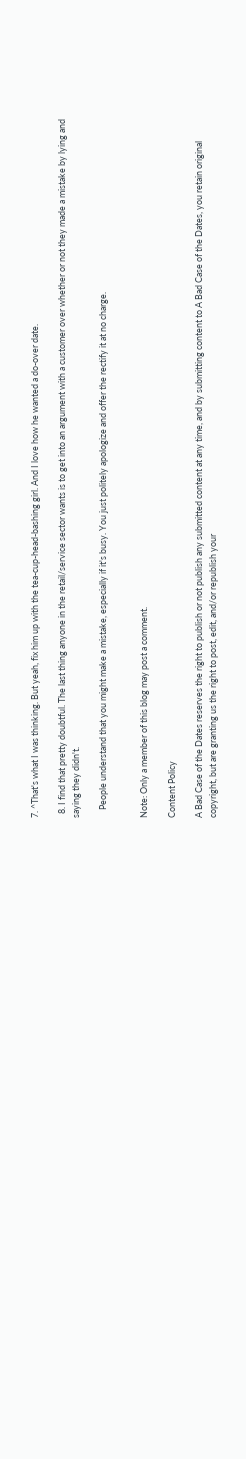7. ^That's what I was thinking. But yeah, fix him up with the tea-cup-head-bashing girl. And I love how he wanted a do-over date.

  8. I find that pretty doubtful. The last thing anyone in the retail/service sector wants is to get into an argument with a customer over whether or not they made a mistake by lying and saying they didn't.

    People understand that you might make a mistake, especially if it's busy. You just politely apologize and offer the rectify it at no charge.


Note: Only a member of this blog may post a comment.

Content Policy

A Bad Case of the Dates reserves the right to publish or not publish any submitted content at any time, and by submitting content to A Bad Case of the Dates, you retain original copyright, but are granting us the right to post, edit, and/or republish your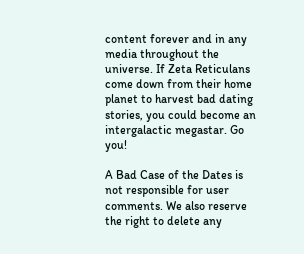content forever and in any media throughout the universe. If Zeta Reticulans come down from their home planet to harvest bad dating stories, you could become an intergalactic megastar. Go you!

A Bad Case of the Dates is not responsible for user comments. We also reserve the right to delete any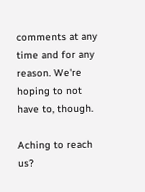comments at any time and for any reason. We're hoping to not have to, though.

Aching to reach us?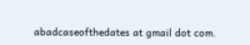abadcaseofthedates at gmail dot com.